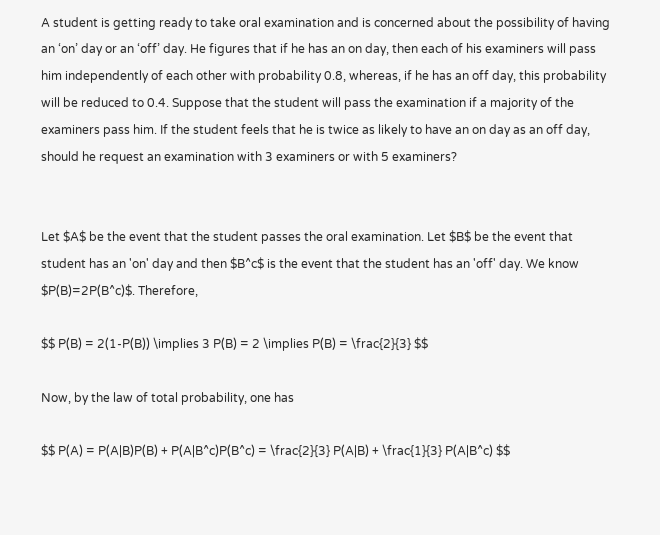A student is getting ready to take oral examination and is concerned about the possibility of having an ‘on’ day or an ‘off’ day. He figures that if he has an on day, then each of his examiners will pass him independently of each other with probability 0.8, whereas, if he has an off day, this probability will be reduced to 0.4. Suppose that the student will pass the examination if a majority of the examiners pass him. If the student feels that he is twice as likely to have an on day as an off day, should he request an examination with 3 examiners or with 5 examiners?


Let $A$ be the event that the student passes the oral examination. Let $B$ be the event that student has an 'on' day and then $B^c$ is the event that the student has an 'off' day. We know $P(B)=2P(B^c)$. Therefore,

$$ P(B) = 2(1-P(B)) \implies 3 P(B) = 2 \implies P(B) = \frac{2}{3} $$

Now, by the law of total probability, one has

$$ P(A) = P(A|B)P(B) + P(A|B^c)P(B^c) = \frac{2}{3} P(A|B) + \frac{1}{3} P(A|B^c) $$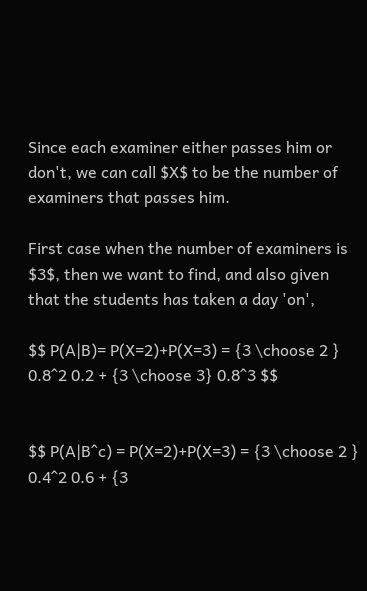Since each examiner either passes him or don't, we can call $X$ to be the number of examiners that passes him.

First case when the number of examiners is $3$, then we want to find, and also given that the students has taken a day 'on',

$$ P(A|B)= P(X=2)+P(X=3) = {3 \choose 2 } 0.8^2 0.2 + {3 \choose 3} 0.8^3 $$


$$ P(A|B^c) = P(X=2)+P(X=3) = {3 \choose 2 } 0.4^2 0.6 + {3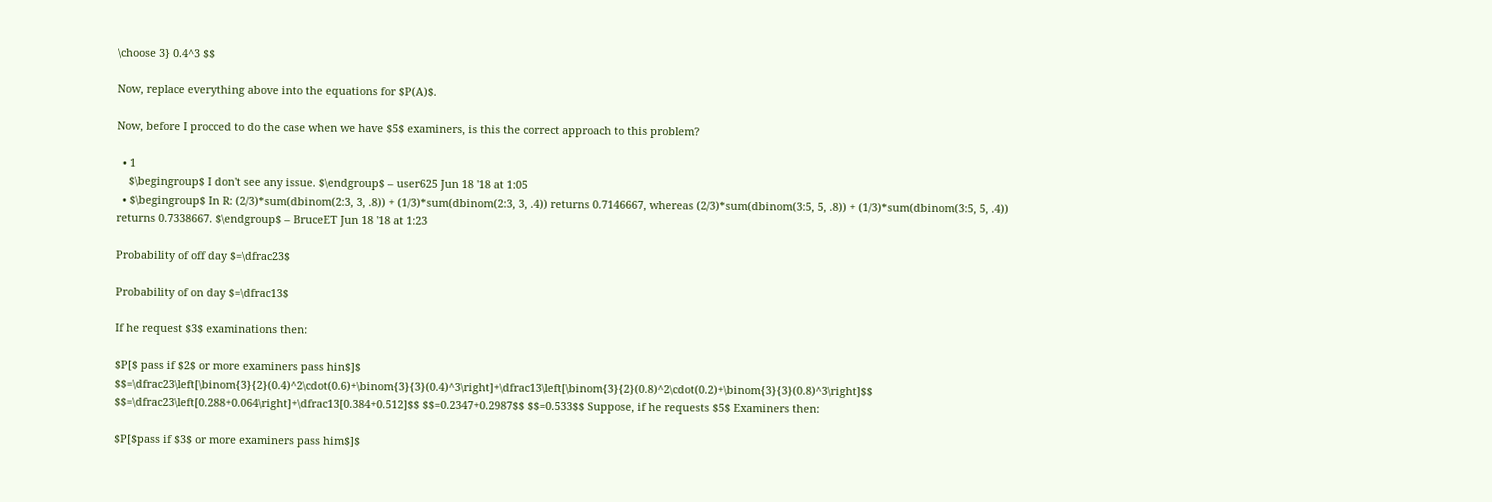\choose 3} 0.4^3 $$

Now, replace everything above into the equations for $P(A)$.

Now, before I procced to do the case when we have $5$ examiners, is this the correct approach to this problem?

  • 1
    $\begingroup$ I don't see any issue. $\endgroup$ – user625 Jun 18 '18 at 1:05
  • $\begingroup$ In R: (2/3)*sum(dbinom(2:3, 3, .8)) + (1/3)*sum(dbinom(2:3, 3, .4)) returns 0.7146667, whereas (2/3)*sum(dbinom(3:5, 5, .8)) + (1/3)*sum(dbinom(3:5, 5, .4)) returns 0.7338667. $\endgroup$ – BruceET Jun 18 '18 at 1:23

Probability of off day $=\dfrac23$

Probability of on day $=\dfrac13$

If he request $3$ examinations then:

$P[$ pass if $2$ or more examiners pass hin$]$ $$=\dfrac23\left[\binom{3}{2}(0.4)^2\cdot(0.6)+\binom{3}{3}(0.4)^3\right]+\dfrac13\left[\binom{3}{2}(0.8)^2\cdot(0.2)+\binom{3}{3}(0.8)^3\right]$$ $$=\dfrac23\left[0.288+0.064\right]+\dfrac13[0.384+0.512]$$ $$=0.2347+0.2987$$ $$=0.533$$ Suppose, if he requests $5$ Examiners then:

$P[$pass if $3$ or more examiners pass him$]$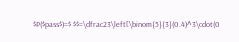$P($pass$)=$ $$=\dfrac23\left[\binom{5}{3}(0.4)^3\cdot(0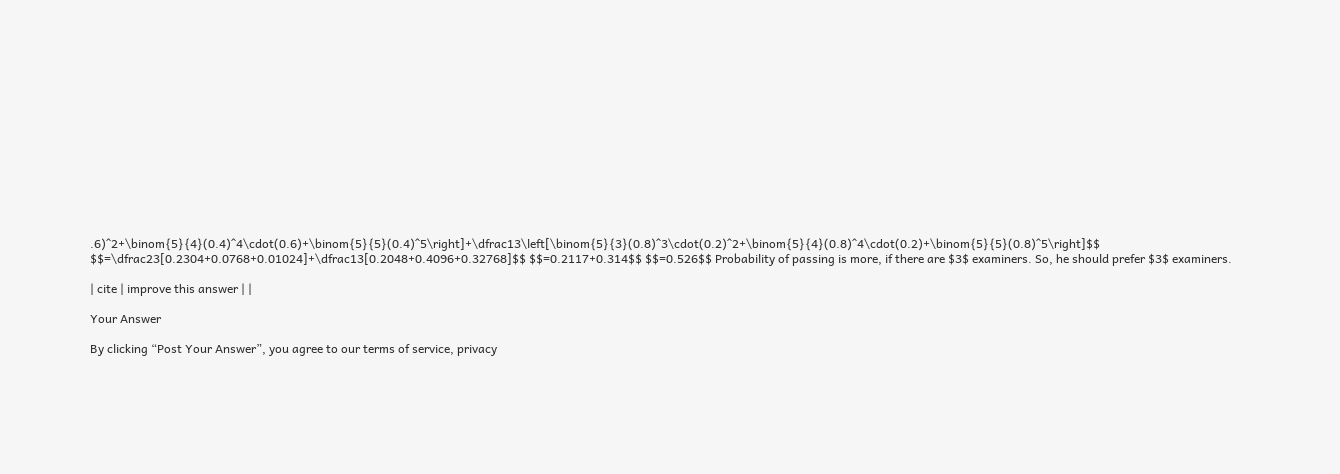.6)^2+\binom{5}{4}(0.4)^4\cdot(0.6)+\binom{5}{5}(0.4)^5\right]+\dfrac13\left[\binom{5}{3}(0.8)^3\cdot(0.2)^2+\binom{5}{4}(0.8)^4\cdot(0.2)+\binom{5}{5}(0.8)^5\right]$$ $$=\dfrac23[0.2304+0.0768+0.01024]+\dfrac13[0.2048+0.4096+0.32768]$$ $$=0.2117+0.314$$ $$=0.526$$ Probability of passing is more, if there are $3$ examiners. So, he should prefer $3$ examiners.

| cite | improve this answer | |

Your Answer

By clicking “Post Your Answer”, you agree to our terms of service, privacy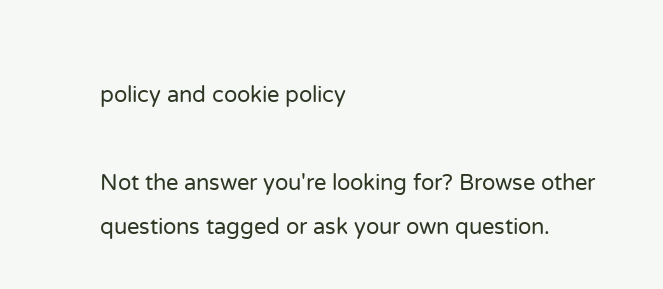policy and cookie policy

Not the answer you're looking for? Browse other questions tagged or ask your own question.